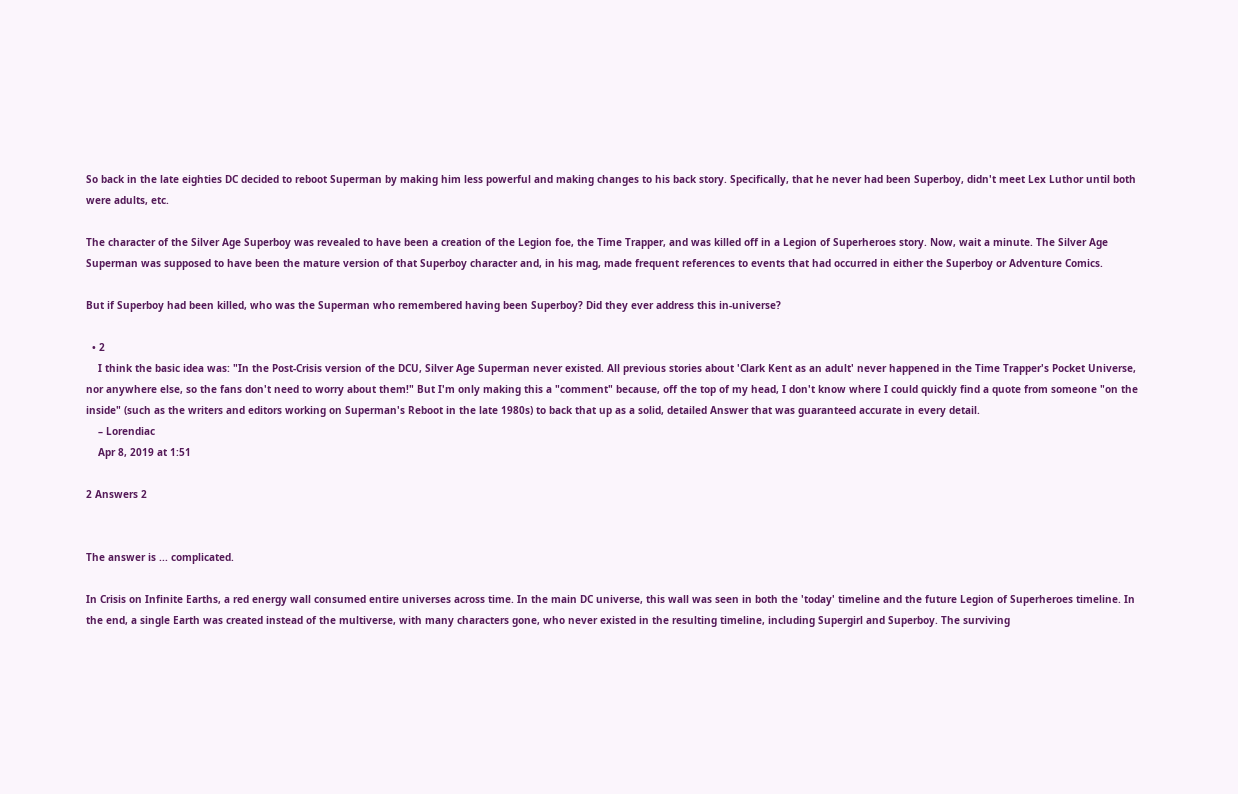So back in the late eighties DC decided to reboot Superman by making him less powerful and making changes to his back story. Specifically, that he never had been Superboy, didn't meet Lex Luthor until both were adults, etc.

The character of the Silver Age Superboy was revealed to have been a creation of the Legion foe, the Time Trapper, and was killed off in a Legion of Superheroes story. Now, wait a minute. The Silver Age Superman was supposed to have been the mature version of that Superboy character and, in his mag, made frequent references to events that had occurred in either the Superboy or Adventure Comics.

But if Superboy had been killed, who was the Superman who remembered having been Superboy? Did they ever address this in-universe?

  • 2
    I think the basic idea was: "In the Post-Crisis version of the DCU, Silver Age Superman never existed. All previous stories about 'Clark Kent as an adult' never happened in the Time Trapper's Pocket Universe, nor anywhere else, so the fans don't need to worry about them!" But I'm only making this a "comment" because, off the top of my head, I don't know where I could quickly find a quote from someone "on the inside" (such as the writers and editors working on Superman's Reboot in the late 1980s) to back that up as a solid, detailed Answer that was guaranteed accurate in every detail.
    – Lorendiac
    Apr 8, 2019 at 1:51

2 Answers 2


The answer is ... complicated.

In Crisis on Infinite Earths, a red energy wall consumed entire universes across time. In the main DC universe, this wall was seen in both the 'today' timeline and the future Legion of Superheroes timeline. In the end, a single Earth was created instead of the multiverse, with many characters gone, who never existed in the resulting timeline, including Supergirl and Superboy. The surviving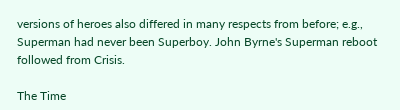versions of heroes also differed in many respects from before; e.g., Superman had never been Superboy. John Byrne's Superman reboot followed from Crisis.

The Time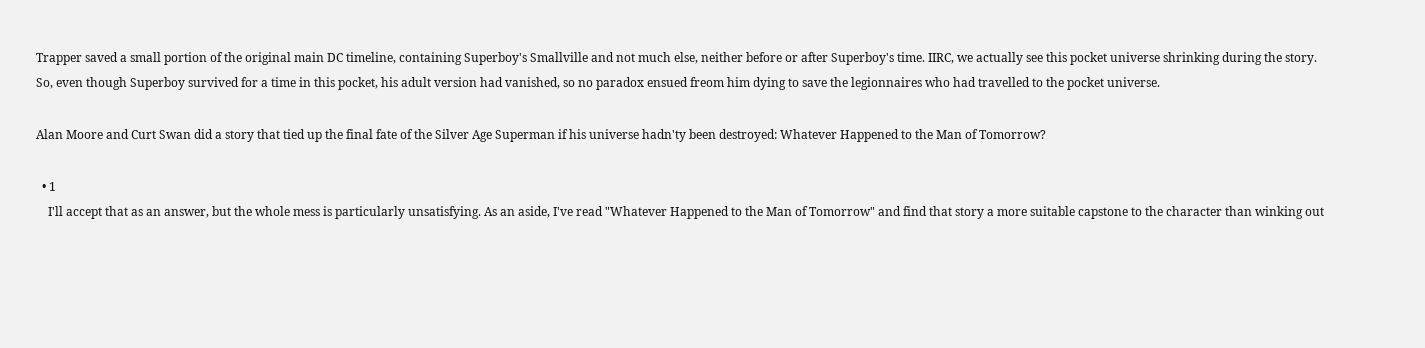Trapper saved a small portion of the original main DC timeline, containing Superboy's Smallville and not much else, neither before or after Superboy's time. IIRC, we actually see this pocket universe shrinking during the story. So, even though Superboy survived for a time in this pocket, his adult version had vanished, so no paradox ensued freom him dying to save the legionnaires who had travelled to the pocket universe.

Alan Moore and Curt Swan did a story that tied up the final fate of the Silver Age Superman if his universe hadn'ty been destroyed: Whatever Happened to the Man of Tomorrow?

  • 1
    I'll accept that as an answer, but the whole mess is particularly unsatisfying. As an aside, I've read "Whatever Happened to the Man of Tomorrow" and find that story a more suitable capstone to the character than winking out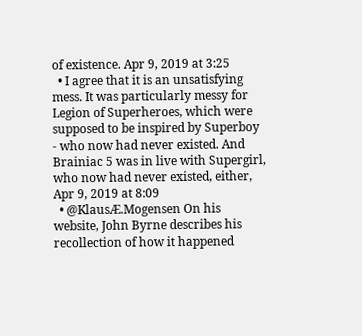of existence. Apr 9, 2019 at 3:25
  • I agree that it is an unsatisfying mess. It was particularly messy for Legion of Superheroes, which were supposed to be inspired by Superboy - who now had never existed. And Brainiac 5 was in live with Supergirl, who now had never existed, either, Apr 9, 2019 at 8:09
  • @KlausÆ.Mogensen On his website, John Byrne describes his recollection of how it happened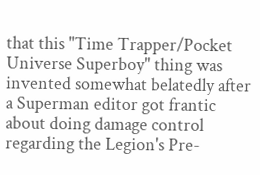that this "Time Trapper/Pocket Universe Superboy" thing was invented somewhat belatedly after a Superman editor got frantic about doing damage control regarding the Legion's Pre-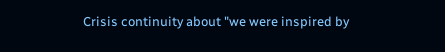Crisis continuity about "we were inspired by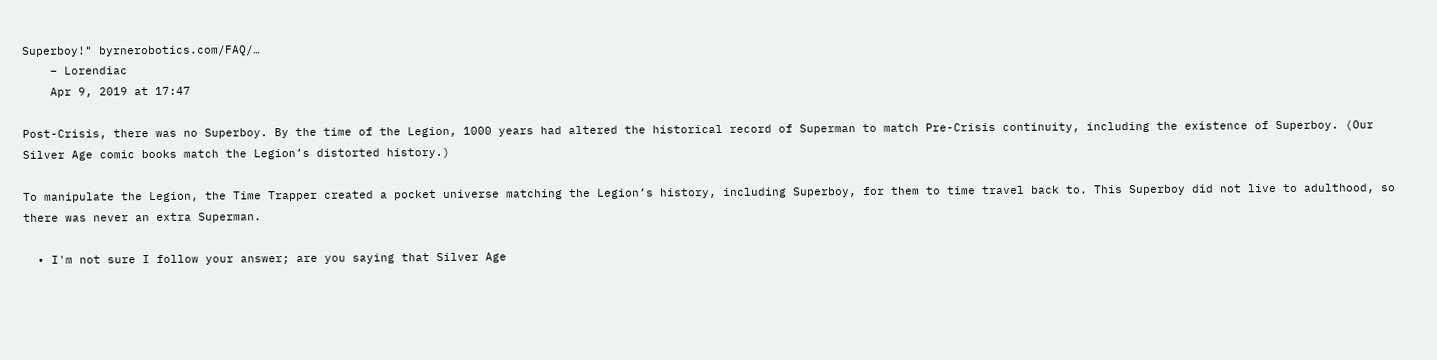Superboy!" byrnerobotics.com/FAQ/…
    – Lorendiac
    Apr 9, 2019 at 17:47

Post-Crisis, there was no Superboy. By the time of the Legion, 1000 years had altered the historical record of Superman to match Pre-Crisis continuity, including the existence of Superboy. (Our Silver Age comic books match the Legion’s distorted history.)

To manipulate the Legion, the Time Trapper created a pocket universe matching the Legion’s history, including Superboy, for them to time travel back to. This Superboy did not live to adulthood, so there was never an extra Superman.

  • I'm not sure I follow your answer; are you saying that Silver Age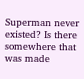Superman never existed? Is there somewhere that was made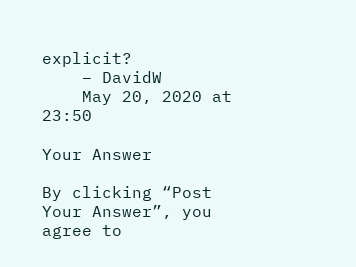explicit?
    – DavidW
    May 20, 2020 at 23:50

Your Answer

By clicking “Post Your Answer”, you agree to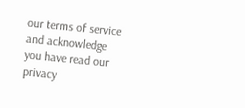our terms of service and acknowledge you have read our privacy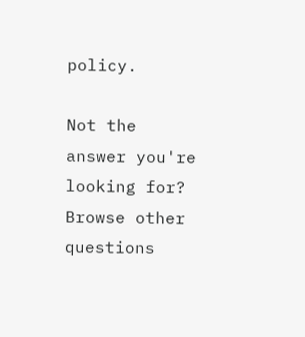policy.

Not the answer you're looking for? Browse other questions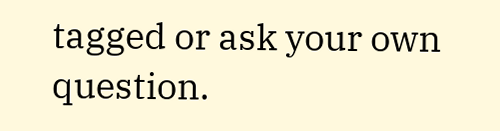tagged or ask your own question.